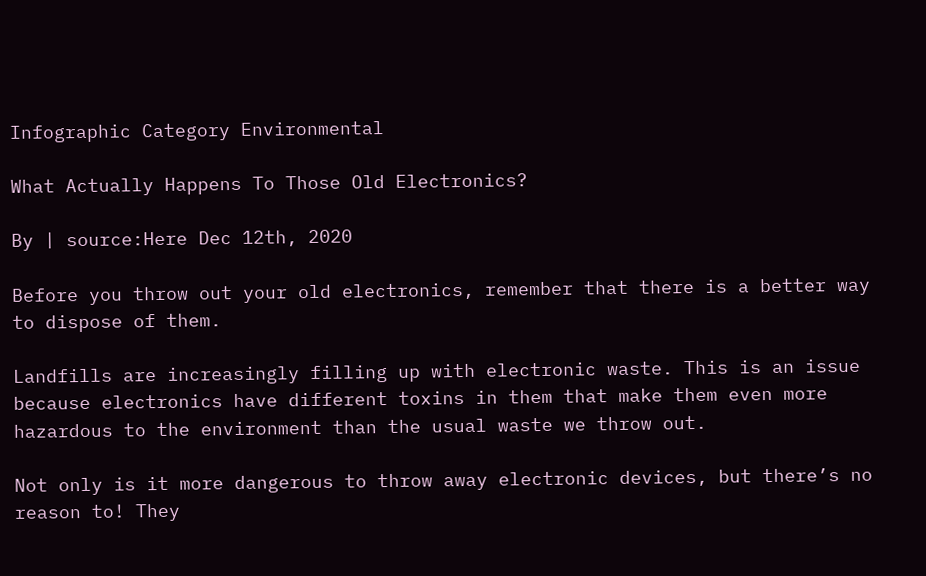Infographic Category Environmental

What Actually Happens To Those Old Electronics?

By | source:Here Dec 12th, 2020

Before you throw out your old electronics, remember that there is a better way to dispose of them.

Landfills are increasingly filling up with electronic waste. This is an issue because electronics have different toxins in them that make them even more hazardous to the environment than the usual waste we throw out.

Not only is it more dangerous to throw away electronic devices, but there’s no reason to! They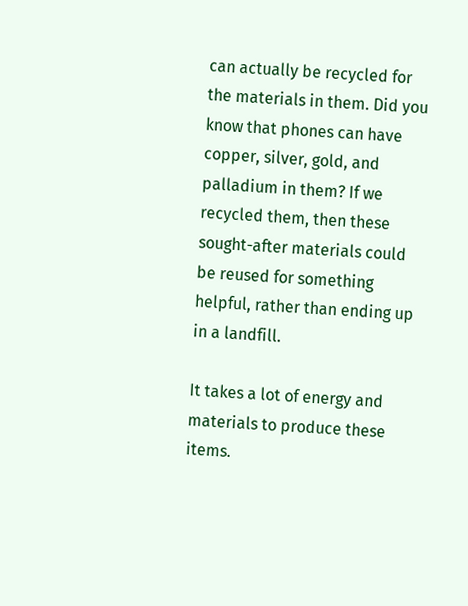can actually be recycled for the materials in them. Did you know that phones can have copper, silver, gold, and palladium in them? If we recycled them, then these sought-after materials could be reused for something helpful, rather than ending up in a landfill.

It takes a lot of energy and materials to produce these items.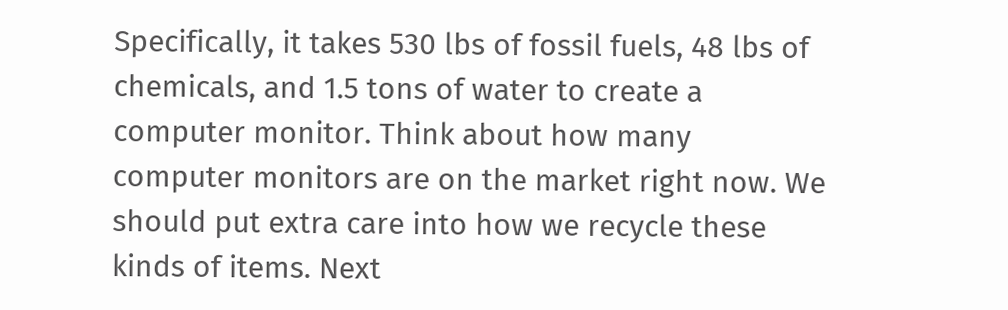Specifically, it takes 530 lbs of fossil fuels, 48 lbs of chemicals, and 1.5 tons of water to create a computer monitor. Think about how many computer monitors are on the market right now. We should put extra care into how we recycle these kinds of items. Next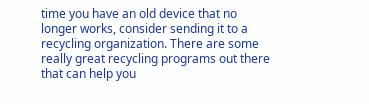time you have an old device that no longer works, consider sending it to a recycling organization. There are some really great recycling programs out there that can help you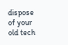dispose of your old tech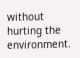without hurting the environment.